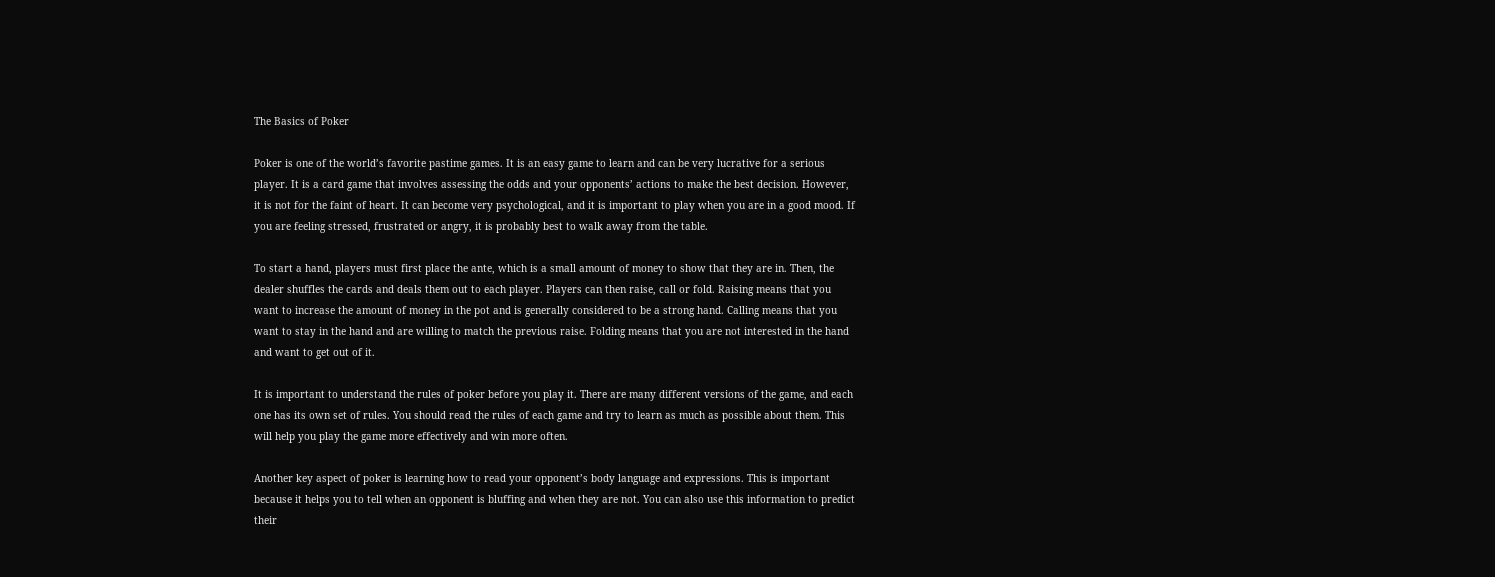The Basics of Poker

Poker is one of the world’s favorite pastime games. It is an easy game to learn and can be very lucrative for a serious player. It is a card game that involves assessing the odds and your opponents’ actions to make the best decision. However, it is not for the faint of heart. It can become very psychological, and it is important to play when you are in a good mood. If you are feeling stressed, frustrated or angry, it is probably best to walk away from the table.

To start a hand, players must first place the ante, which is a small amount of money to show that they are in. Then, the dealer shuffles the cards and deals them out to each player. Players can then raise, call or fold. Raising means that you want to increase the amount of money in the pot and is generally considered to be a strong hand. Calling means that you want to stay in the hand and are willing to match the previous raise. Folding means that you are not interested in the hand and want to get out of it.

It is important to understand the rules of poker before you play it. There are many different versions of the game, and each one has its own set of rules. You should read the rules of each game and try to learn as much as possible about them. This will help you play the game more effectively and win more often.

Another key aspect of poker is learning how to read your opponent’s body language and expressions. This is important because it helps you to tell when an opponent is bluffing and when they are not. You can also use this information to predict their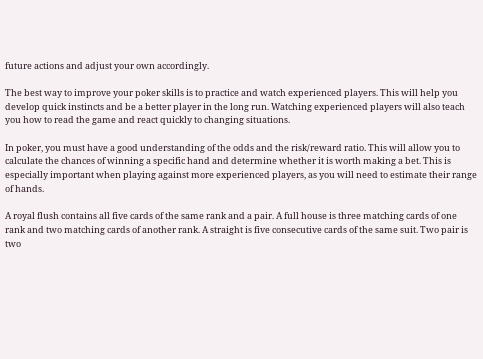future actions and adjust your own accordingly.

The best way to improve your poker skills is to practice and watch experienced players. This will help you develop quick instincts and be a better player in the long run. Watching experienced players will also teach you how to read the game and react quickly to changing situations.

In poker, you must have a good understanding of the odds and the risk/reward ratio. This will allow you to calculate the chances of winning a specific hand and determine whether it is worth making a bet. This is especially important when playing against more experienced players, as you will need to estimate their range of hands.

A royal flush contains all five cards of the same rank and a pair. A full house is three matching cards of one rank and two matching cards of another rank. A straight is five consecutive cards of the same suit. Two pair is two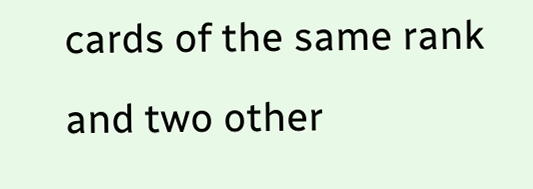cards of the same rank and two other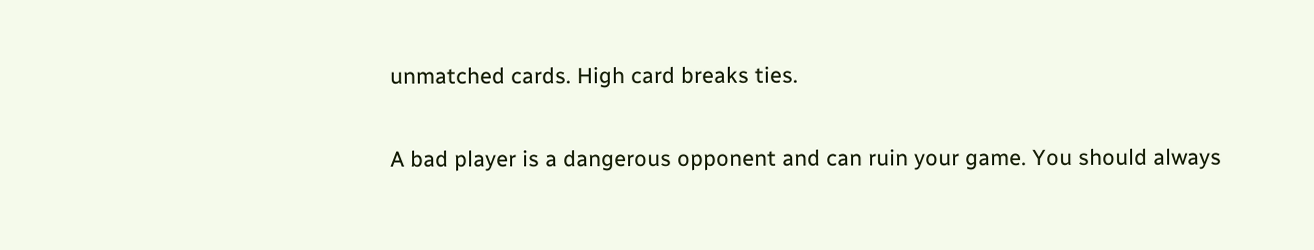unmatched cards. High card breaks ties.

A bad player is a dangerous opponent and can ruin your game. You should always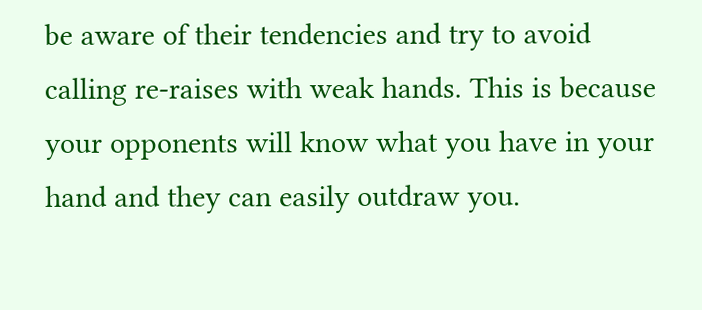be aware of their tendencies and try to avoid calling re-raises with weak hands. This is because your opponents will know what you have in your hand and they can easily outdraw you.